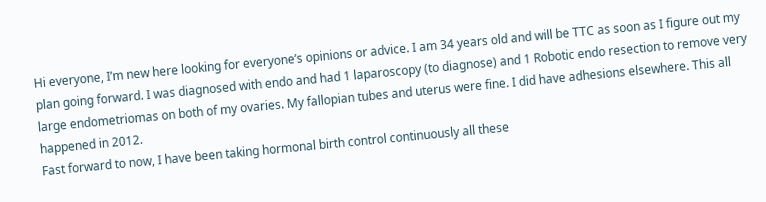Hi everyone, I’m new here looking for everyone’s opinions or advice. I am 34 years old and will be TTC as soon as I figure out my plan going forward. I was diagnosed with endo and had 1 laparoscopy (to diagnose) and 1 Robotic endo resection to remove very large endometriomas on both of my ovaries. My fallopian tubes and uterus were fine. I did have adhesions elsewhere. This all happened in 2012.
Fast forward to now, I have been taking hormonal birth control continuously all these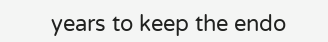years to keep the endo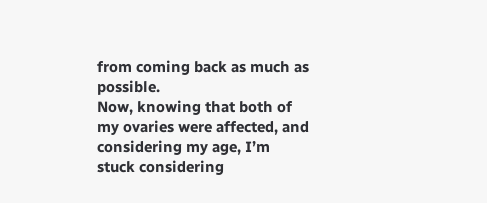from coming back as much as possible.
Now, knowing that both of my ovaries were affected, and considering my age, I’m stuck considering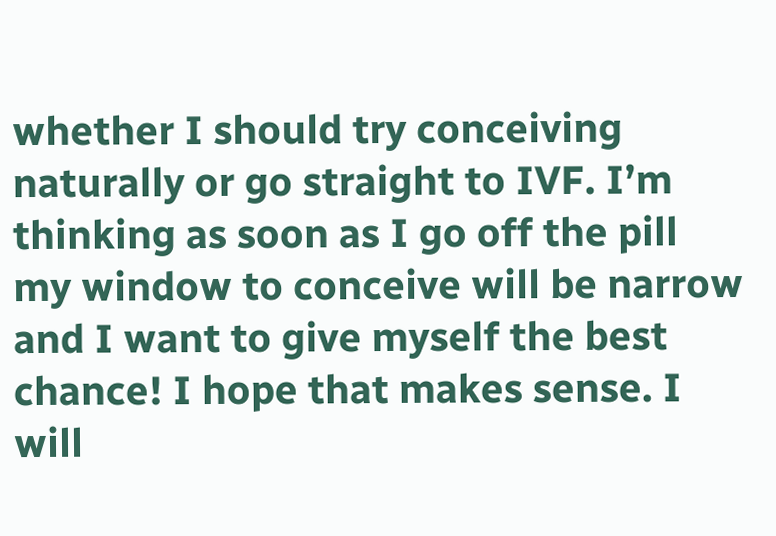whether I should try conceiving naturally or go straight to IVF. I’m thinking as soon as I go off the pill my window to conceive will be narrow and I want to give myself the best chance! I hope that makes sense. I will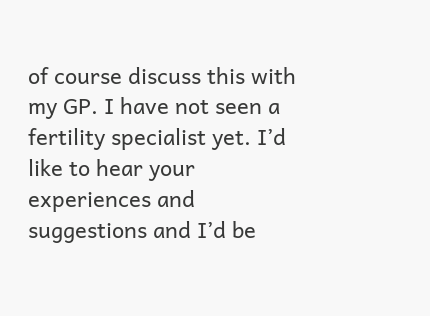of course discuss this with my GP. I have not seen a fertility specialist yet. I’d like to hear your experiences and suggestions and I’d be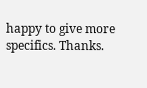happy to give more specifics. Thanks.